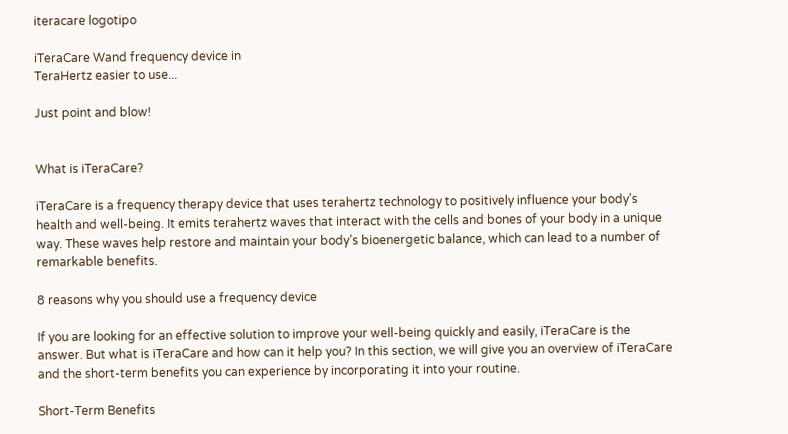iteracare logotipo

iTeraCare Wand frequency device in
TeraHertz easier to use...

Just point and blow!


What is iTeraCare?

iTeraCare is a frequency therapy device that uses terahertz technology to positively influence your body’s health and well-being. It emits terahertz waves that interact with the cells and bones of your body in a unique way. These waves help restore and maintain your body’s bioenergetic balance, which can lead to a number of remarkable benefits.

8 reasons why you should use a frequency device

If you are looking for an effective solution to improve your well-being quickly and easily, iTeraCare is the answer. But what is iTeraCare and how can it help you? In this section, we will give you an overview of iTeraCare and the short-term benefits you can experience by incorporating it into your routine.

Short-Term Benefits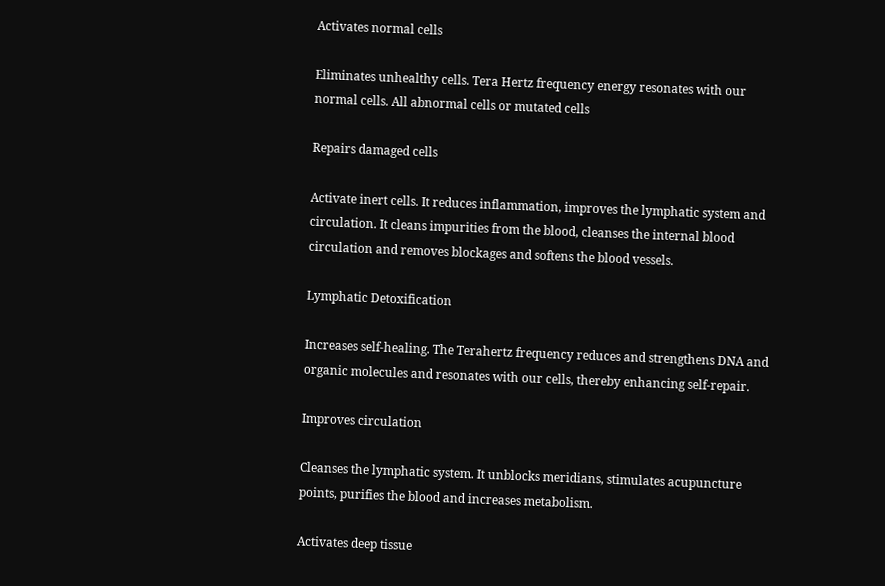Activates normal cells

Eliminates unhealthy cells. Tera Hertz frequency energy resonates with our normal cells. All abnormal cells or mutated cells

Repairs damaged cells

Activate inert cells. It reduces inflammation, improves the lymphatic system and circulation. It cleans impurities from the blood, cleanses the internal blood circulation and removes blockages and softens the blood vessels.

Lymphatic Detoxification

Increases self-healing. The Terahertz frequency reduces and strengthens DNA and organic molecules and resonates with our cells, thereby enhancing self-repair.

Improves circulation

Cleanses the lymphatic system. It unblocks meridians, stimulates acupuncture points, purifies the blood and increases metabolism.

Activates deep tissue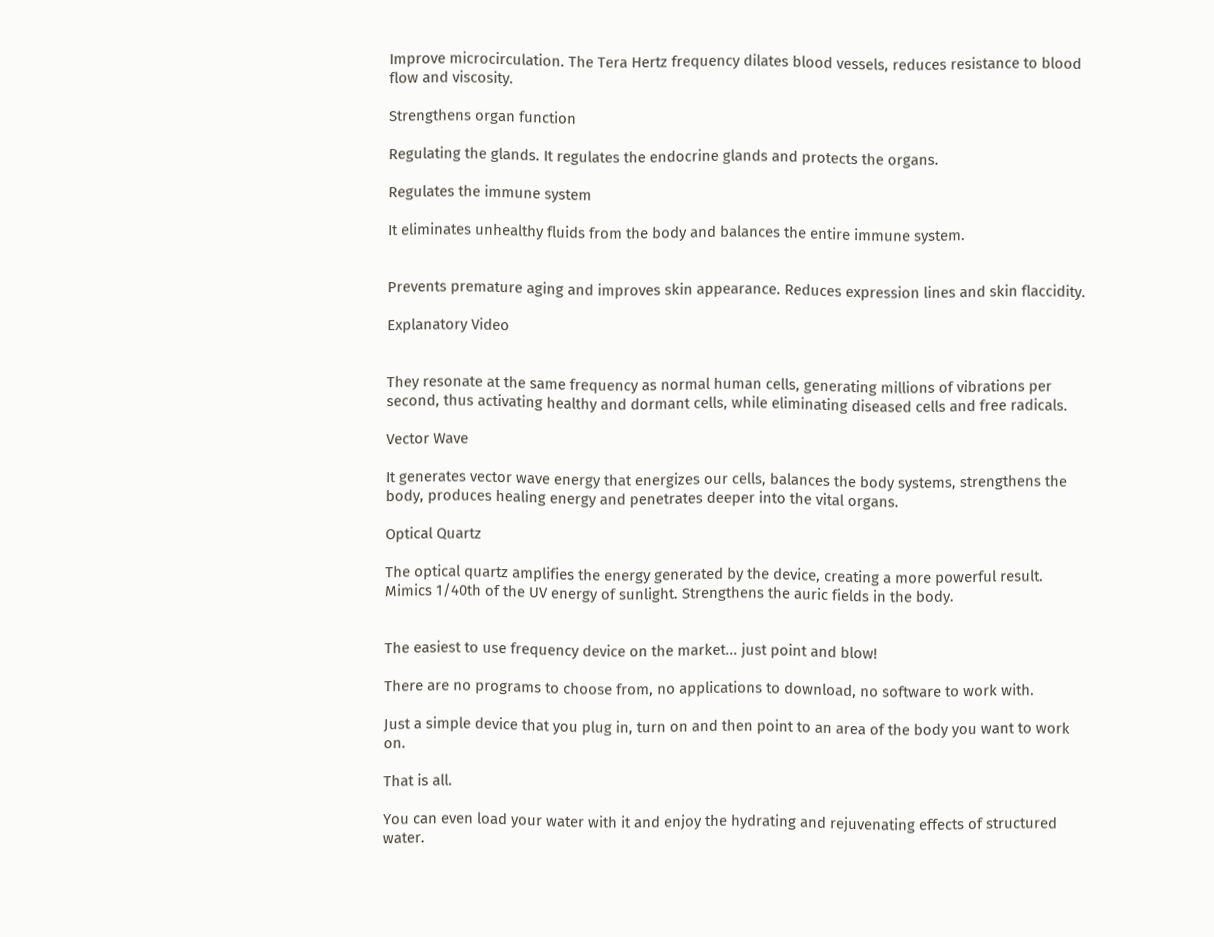Improve microcirculation. The Tera Hertz frequency dilates blood vessels, reduces resistance to blood flow and viscosity.

Strengthens organ function

Regulating the glands. It regulates the endocrine glands and protects the organs.

Regulates the immune system

It eliminates unhealthy fluids from the body and balances the entire immune system.


Prevents premature aging and improves skin appearance. Reduces expression lines and skin flaccidity.

Explanatory Video


They resonate at the same frequency as normal human cells, generating millions of vibrations per second, thus activating healthy and dormant cells, while eliminating diseased cells and free radicals.

Vector Wave

It generates vector wave energy that energizes our cells, balances the body systems, strengthens the body, produces healing energy and penetrates deeper into the vital organs.

Optical Quartz

The optical quartz amplifies the energy generated by the device, creating a more powerful result. Mimics 1/40th of the UV energy of sunlight. Strengthens the auric fields in the body.


The easiest to use frequency device on the market... just point and blow!

There are no programs to choose from, no applications to download, no software to work with.

Just a simple device that you plug in, turn on and then point to an area of the body you want to work on.

That is all.

You can even load your water with it and enjoy the hydrating and rejuvenating effects of structured water.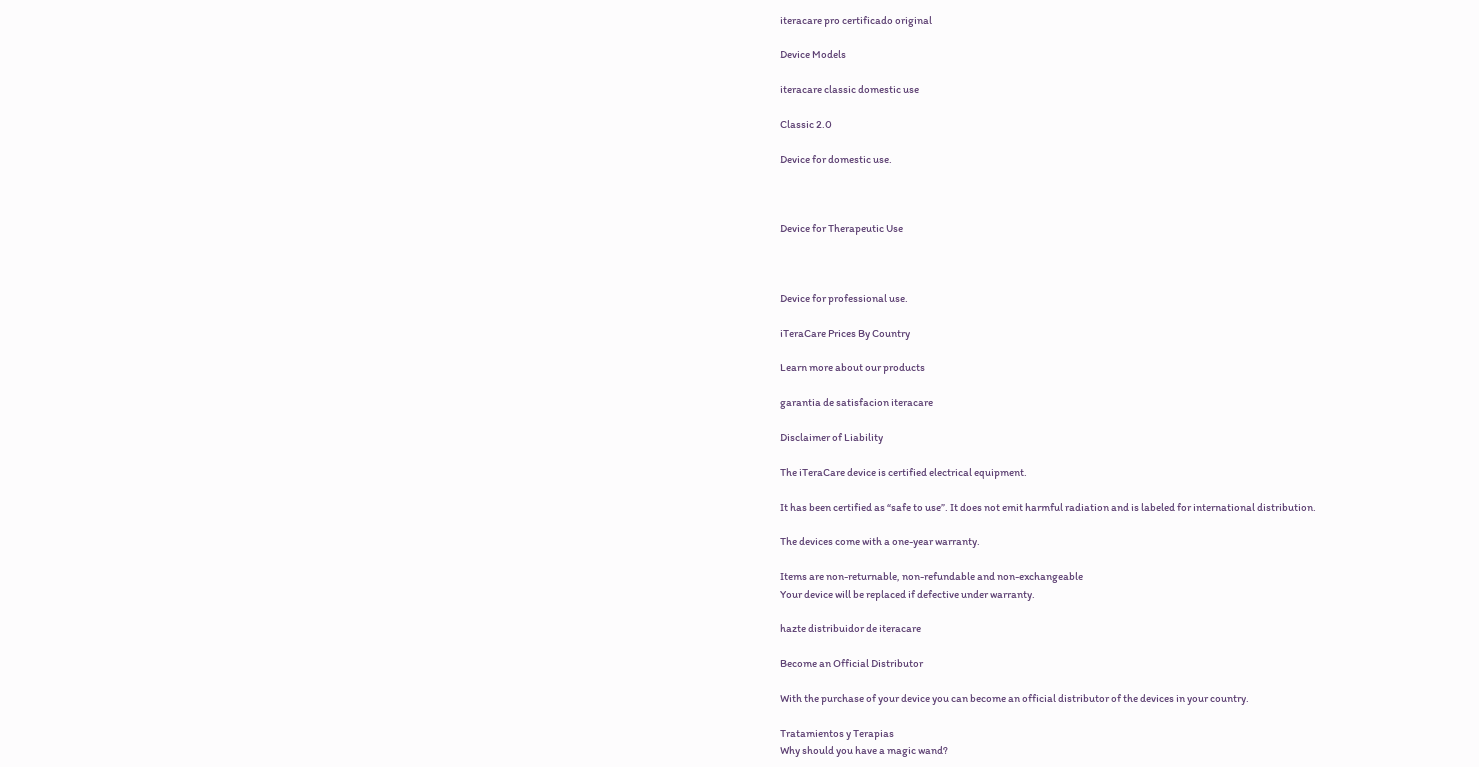iteracare pro certificado original

Device Models

iteracare classic domestic use

Classic 2.0

Device for domestic use.



Device for Therapeutic Use



Device for professional use.

iTeraCare Prices By Country

Learn more about our products

garantia de satisfacion iteracare

Disclaimer of Liability

The iTeraCare device is certified electrical equipment.

It has been certified as “safe to use”. It does not emit harmful radiation and is labeled for international distribution.

The devices come with a one-year warranty.

Items are non-returnable, non-refundable and non-exchangeable
Your device will be replaced if defective under warranty.

hazte distribuidor de iteracare

Become an Official Distributor

With the purchase of your device you can become an official distributor of the devices in your country.

Tratamientos y Terapias
Why should you have a magic wand?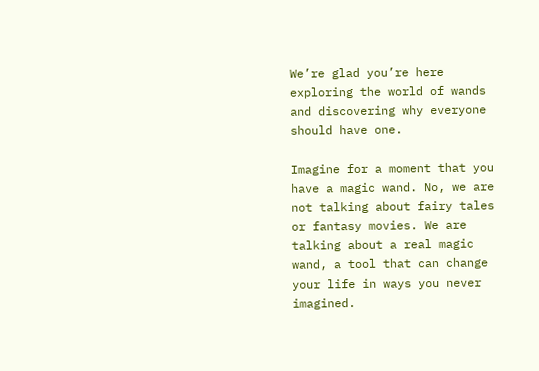We’re glad you’re here exploring the world of wands and discovering why everyone should have one.

Imagine for a moment that you have a magic wand. No, we are not talking about fairy tales or fantasy movies. We are talking about a real magic wand, a tool that can change your life in ways you never imagined.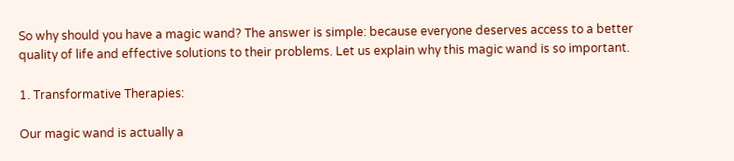So why should you have a magic wand? The answer is simple: because everyone deserves access to a better quality of life and effective solutions to their problems. Let us explain why this magic wand is so important.

1. Transformative Therapies:

Our magic wand is actually a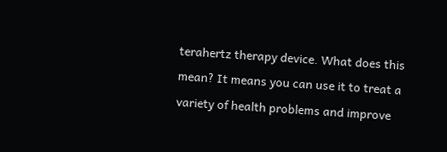terahertz therapy device. What does this mean? It means you can use it to treat a variety of health problems and improve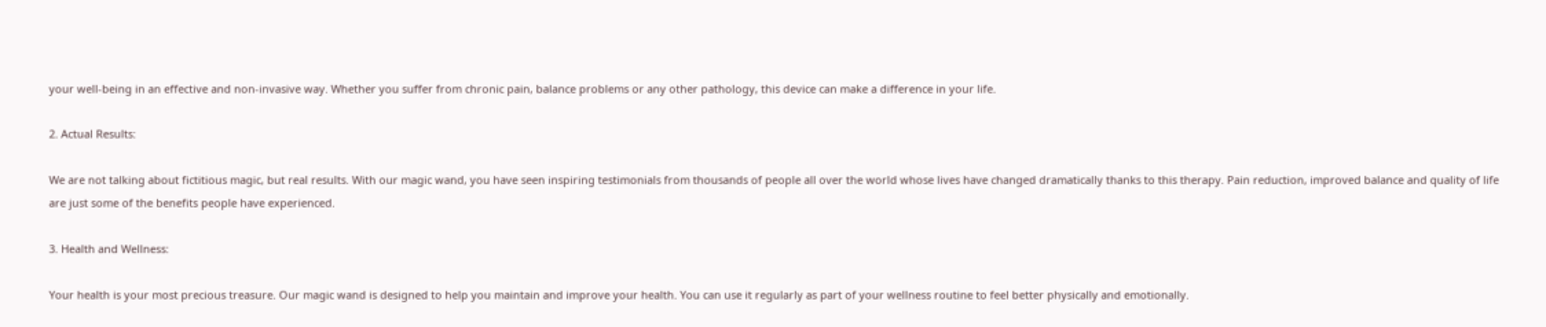your well-being in an effective and non-invasive way. Whether you suffer from chronic pain, balance problems or any other pathology, this device can make a difference in your life.

2. Actual Results:

We are not talking about fictitious magic, but real results. With our magic wand, you have seen inspiring testimonials from thousands of people all over the world whose lives have changed dramatically thanks to this therapy. Pain reduction, improved balance and quality of life are just some of the benefits people have experienced.

3. Health and Wellness:

Your health is your most precious treasure. Our magic wand is designed to help you maintain and improve your health. You can use it regularly as part of your wellness routine to feel better physically and emotionally.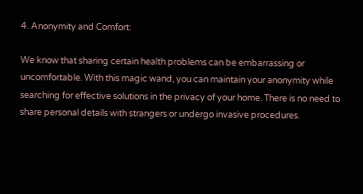4. Anonymity and Comfort:

We know that sharing certain health problems can be embarrassing or uncomfortable. With this magic wand, you can maintain your anonymity while searching for effective solutions in the privacy of your home. There is no need to share personal details with strangers or undergo invasive procedures.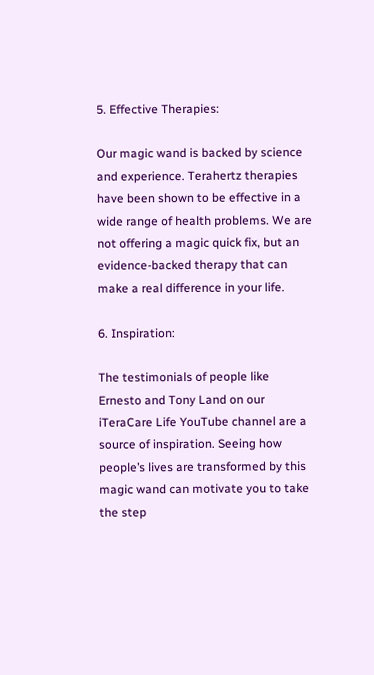5. Effective Therapies:

Our magic wand is backed by science and experience. Terahertz therapies have been shown to be effective in a wide range of health problems. We are not offering a magic quick fix, but an evidence-backed therapy that can make a real difference in your life.

6. Inspiration:

The testimonials of people like Ernesto and Tony Land on our iTeraCare Life YouTube channel are a source of inspiration. Seeing how people’s lives are transformed by this magic wand can motivate you to take the step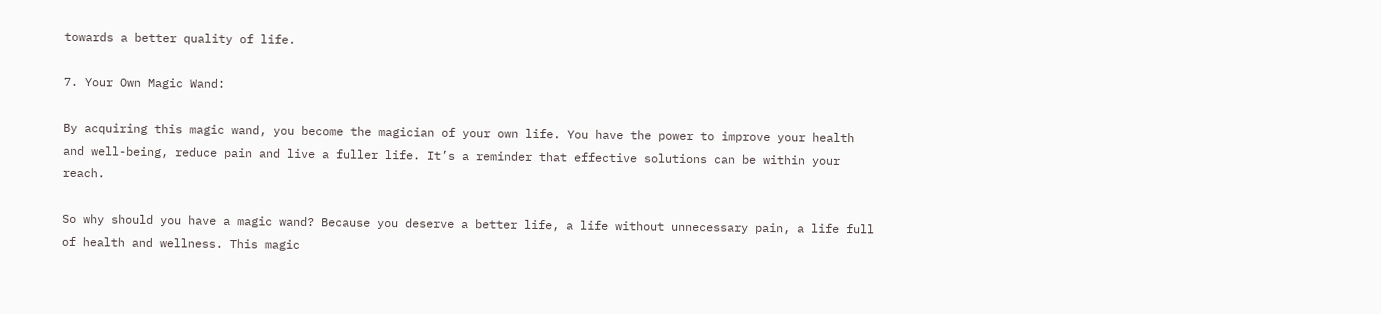towards a better quality of life.

7. Your Own Magic Wand:

By acquiring this magic wand, you become the magician of your own life. You have the power to improve your health and well-being, reduce pain and live a fuller life. It’s a reminder that effective solutions can be within your reach.

So why should you have a magic wand? Because you deserve a better life, a life without unnecessary pain, a life full of health and wellness. This magic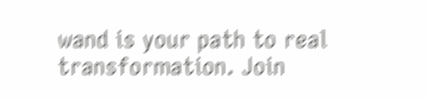wand is your path to real transformation. Join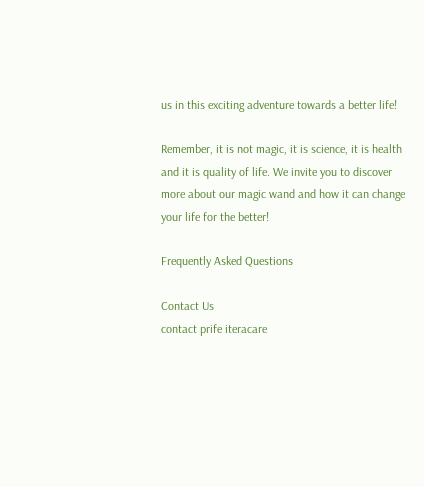us in this exciting adventure towards a better life!

Remember, it is not magic, it is science, it is health and it is quality of life. We invite you to discover more about our magic wand and how it can change your life for the better!

Frequently Asked Questions

Contact Us
contact prife iteracare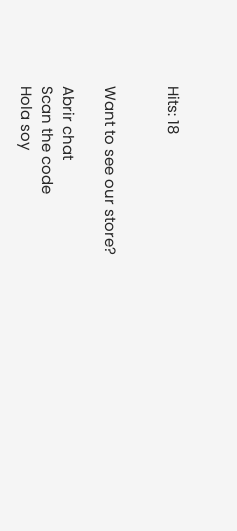Hits: 18


Want to see our store?

Abrir chat
Scan the code
Hola soy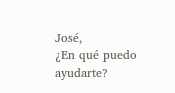José,
¿En qué puedo ayudarte?